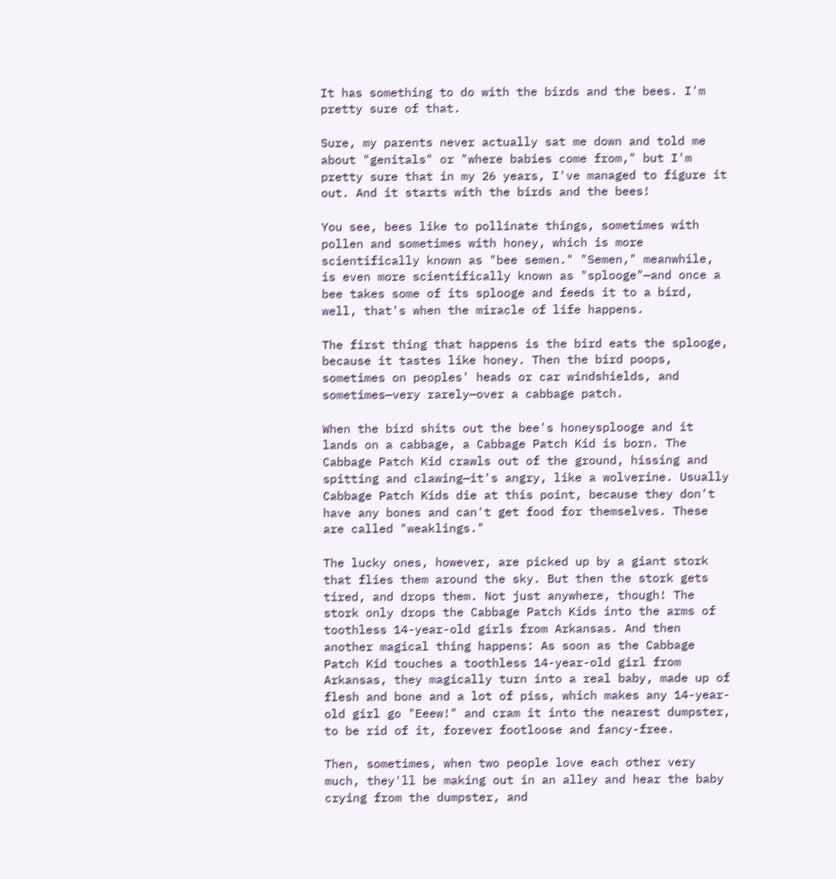It has something to do with the birds and the bees. I'm pretty sure of that.

Sure, my parents never actually sat me down and told me about "genitals" or "where babies come from," but I'm pretty sure that in my 26 years, I've managed to figure it out. And it starts with the birds and the bees!

You see, bees like to pollinate things, sometimes with pollen and sometimes with honey, which is more scientifically known as "bee semen." "Semen," meanwhile, is even more scientifically known as "splooge"—and once a bee takes some of its splooge and feeds it to a bird, well, that's when the miracle of life happens.

The first thing that happens is the bird eats the splooge, because it tastes like honey. Then the bird poops, sometimes on peoples' heads or car windshields, and sometimes—very rarely—over a cabbage patch.

When the bird shits out the bee's honeysplooge and it lands on a cabbage, a Cabbage Patch Kid is born. The Cabbage Patch Kid crawls out of the ground, hissing and spitting and clawing—it's angry, like a wolverine. Usually Cabbage Patch Kids die at this point, because they don't have any bones and can't get food for themselves. These are called "weaklings."

The lucky ones, however, are picked up by a giant stork that flies them around the sky. But then the stork gets tired, and drops them. Not just anywhere, though! The stork only drops the Cabbage Patch Kids into the arms of toothless 14-year-old girls from Arkansas. And then another magical thing happens: As soon as the Cabbage Patch Kid touches a toothless 14-year-old girl from Arkansas, they magically turn into a real baby, made up of flesh and bone and a lot of piss, which makes any 14-year-old girl go "Eeew!" and cram it into the nearest dumpster, to be rid of it, forever footloose and fancy-free.

Then, sometimes, when two people love each other very much, they'll be making out in an alley and hear the baby crying from the dumpster, and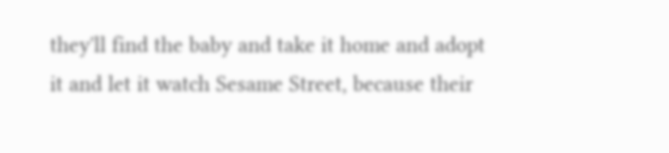they'll find the baby and take it home and adopt it and let it watch Sesame Street, because their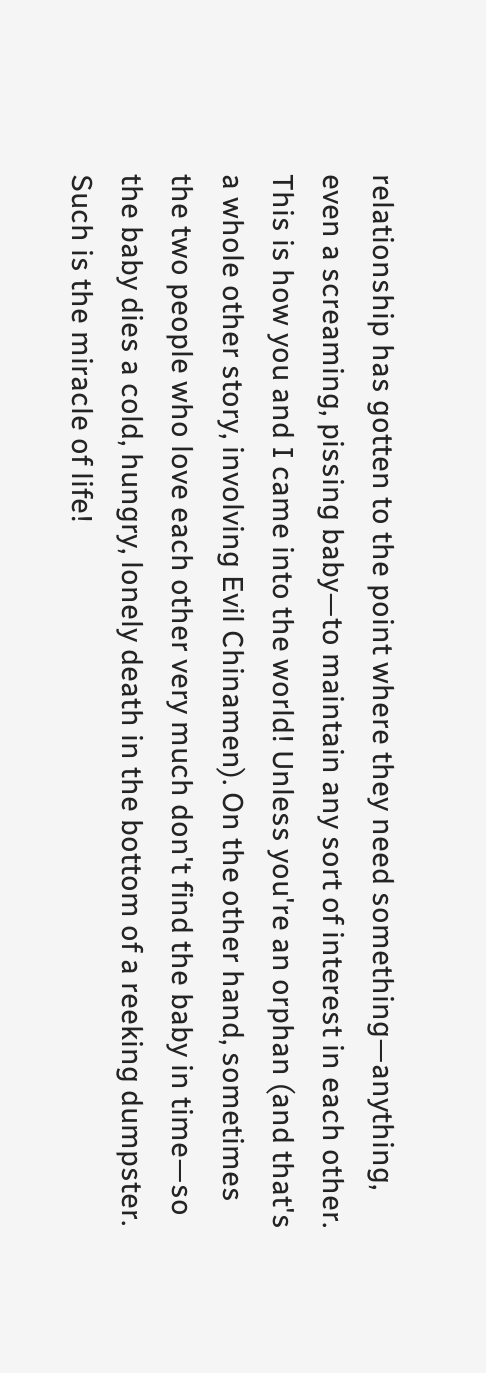relationship has gotten to the point where they need something—anything, even a screaming, pissing baby—to maintain any sort of interest in each other. This is how you and I came into the world! Unless you're an orphan (and that's a whole other story, involving Evil Chinamen). On the other hand, sometimes the two people who love each other very much don't find the baby in time—so the baby dies a cold, hungry, lonely death in the bottom of a reeking dumpster. Such is the miracle of life!